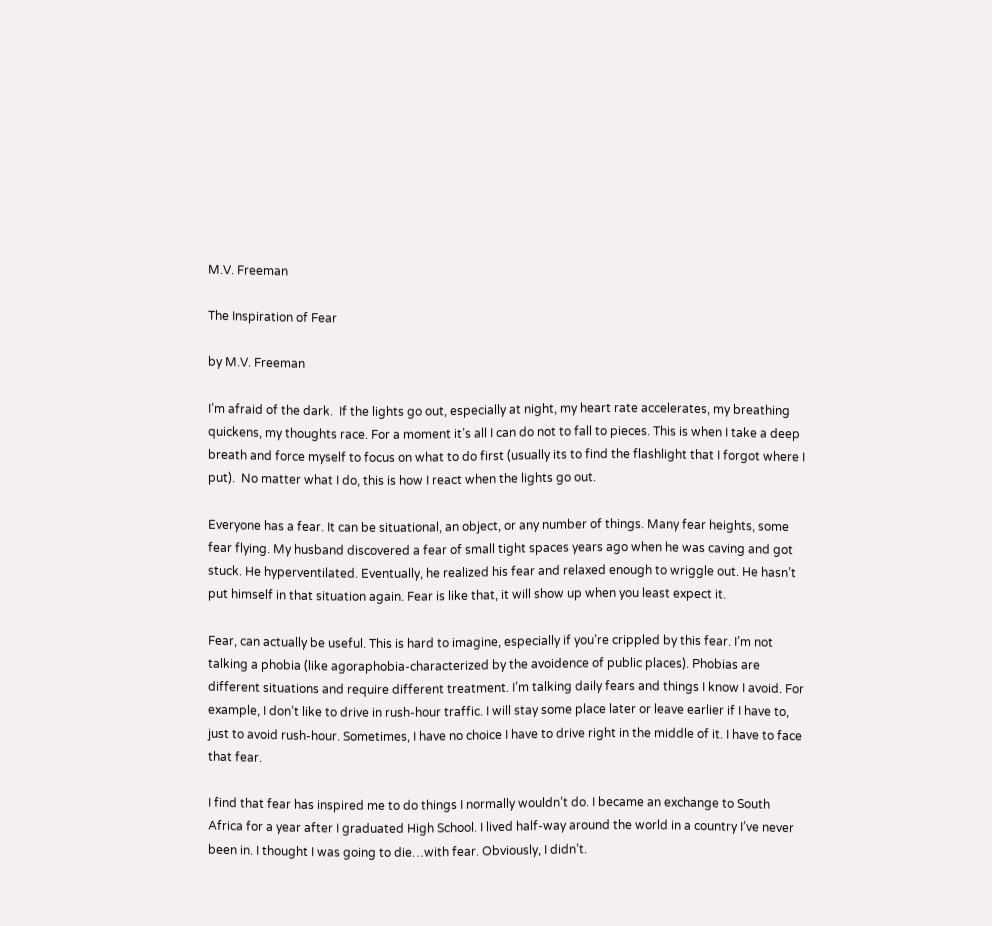M.V. Freeman

The Inspiration of Fear

by M.V. Freeman

I’m afraid of the dark.  If the lights go out, especially at night, my heart rate accelerates, my breathing quickens, my thoughts race. For a moment it’s all I can do not to fall to pieces. This is when I take a deep breath and force myself to focus on what to do first (usually its to find the flashlight that I forgot where I put).  No matter what I do, this is how I react when the lights go out.

Everyone has a fear. It can be situational, an object, or any number of things. Many fear heights, some fear flying. My husband discovered a fear of small tight spaces years ago when he was caving and got stuck. He hyperventilated. Eventually, he realized his fear and relaxed enough to wriggle out. He hasn’t put himself in that situation again. Fear is like that, it will show up when you least expect it.

Fear, can actually be useful. This is hard to imagine, especially if you’re crippled by this fear. I’m not talking a phobia (like agoraphobia-characterized by the avoidence of public places). Phobias are different situations and require different treatment. I’m talking daily fears and things I know I avoid. For example, I don’t like to drive in rush-hour traffic. I will stay some place later or leave earlier if I have to, just to avoid rush-hour. Sometimes, I have no choice I have to drive right in the middle of it. I have to face that fear.

I find that fear has inspired me to do things I normally wouldn’t do. I became an exchange to South Africa for a year after I graduated High School. I lived half-way around the world in a country I’ve never been in. I thought I was going to die…with fear. Obviously, I didn’t.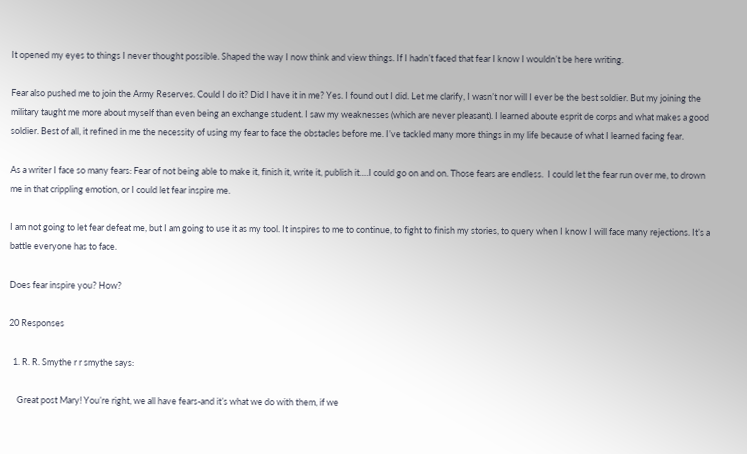It opened my eyes to things I never thought possible. Shaped the way I now think and view things. If I hadn’t faced that fear I know I wouldn’t be here writing.

Fear also pushed me to join the Army Reserves. Could I do it? Did I have it in me? Yes. I found out I did. Let me clarify, I wasn’t nor will I ever be the best soldier. But my joining the military taught me more about myself than even being an exchange student. I saw my weaknesses (which are never pleasant). I learned aboute esprit de corps and what makes a good soldier. Best of all, it refined in me the necessity of using my fear to face the obstacles before me. I’ve tackled many more things in my life because of what I learned facing fear.

As a writer I face so many fears: Fear of not being able to make it, finish it, write it, publish it….I could go on and on. Those fears are endless.  I could let the fear run over me, to drown me in that crippling emotion, or I could let fear inspire me.

I am not going to let fear defeat me, but I am going to use it as my tool. It inspires to me to continue, to fight to finish my stories, to query when I know I will face many rejections. It’s a battle everyone has to face.

Does fear inspire you? How?

20 Responses

  1. R. R. Smythe r r smythe says:

    Great post Mary! You’re right, we all have fears-and it’s what we do with them, if we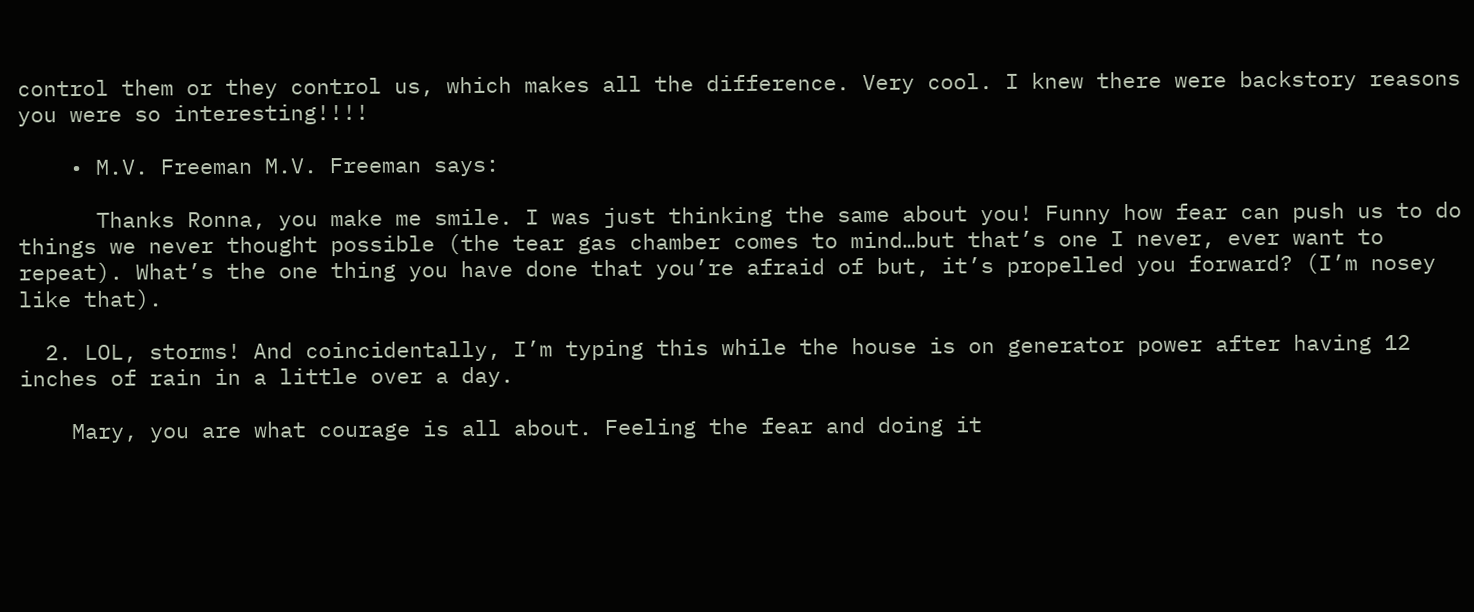control them or they control us, which makes all the difference. Very cool. I knew there were backstory reasons you were so interesting!!!!

    • M.V. Freeman M.V. Freeman says:

      Thanks Ronna, you make me smile. I was just thinking the same about you! Funny how fear can push us to do things we never thought possible (the tear gas chamber comes to mind…but that’s one I never, ever want to repeat). What’s the one thing you have done that you’re afraid of but, it’s propelled you forward? (I’m nosey like that).

  2. LOL, storms! And coincidentally, I’m typing this while the house is on generator power after having 12 inches of rain in a little over a day.

    Mary, you are what courage is all about. Feeling the fear and doing it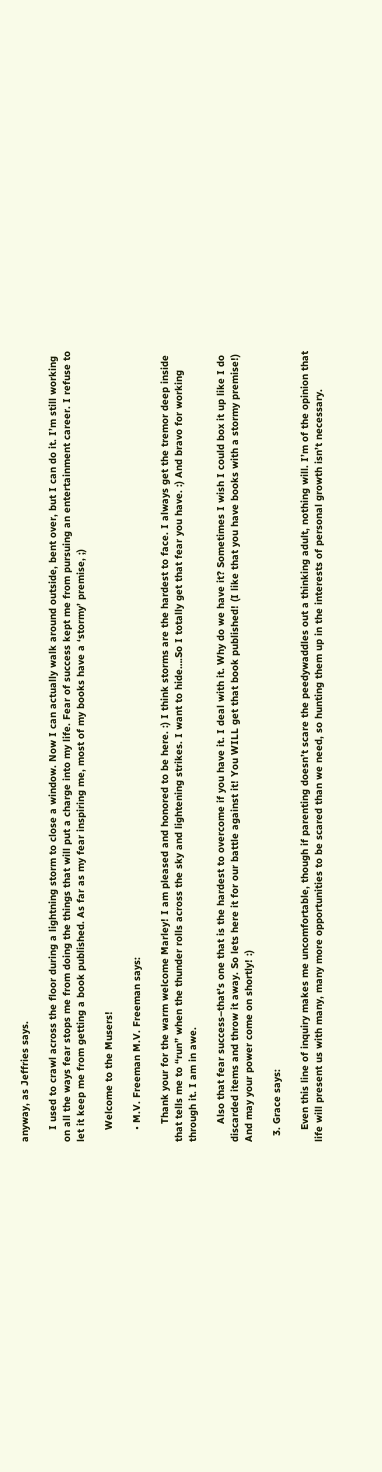anyway, as Jeffries says.

    I used to crawl across the floor during a lightning storm to close a window. Now I can actually walk around outside, bent over, but I can do it. I’m still working on all the ways fear stops me from doing the things that will put a charge into my life. Fear of success kept me from pursuing an entertainment career. I refuse to let it keep me from getting a book published. As far as my fear inspiring me, most of my books have a ‘stormy’ premise, ;)

    Welcome to the Musers!

    • M.V. Freeman M.V. Freeman says:

      Thank your for the warm welcome Marley! I am pleased and honored to be here. :) I think storms are the hardest to face. I always get the tremor deep inside that tells me to “run” when the thunder rolls across the sky and lightening strikes. I want to hide….So I totally get that fear you have. :) And bravo for working through it. I am in awe.

      Also that fear success–that’s one that is the hardest to overcome if you have it. I deal with it. Why do we have it? Sometimes I wish I could box it up like I do discarded items and throw it away. So lets here it for our battle against it! You WILL get that book published! (I like that you have books with a stormy premise!) And may your power come on shortly! :)

  3. Grace says:

    Even this line of inquiry makes me uncomfortable, though if parenting doesn’t scare the peedywaddles out a thinking adult, nothing will. I’m of the opinion that life will present us with many, many more opportunities to be scared than we need, so hunting them up in the interests of personal growth isn’t necessary.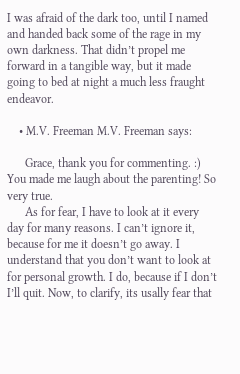I was afraid of the dark too, until I named and handed back some of the rage in my own darkness. That didn’t propel me forward in a tangible way, but it made going to bed at night a much less fraught endeavor.

    • M.V. Freeman M.V. Freeman says:

      Grace, thank you for commenting. :) You made me laugh about the parenting! So very true.
      As for fear, I have to look at it every day for many reasons. I can’t ignore it, because for me it doesn’t go away. I understand that you don’t want to look at for personal growth. I do, because if I don’t I’ll quit. Now, to clarify, its usally fear that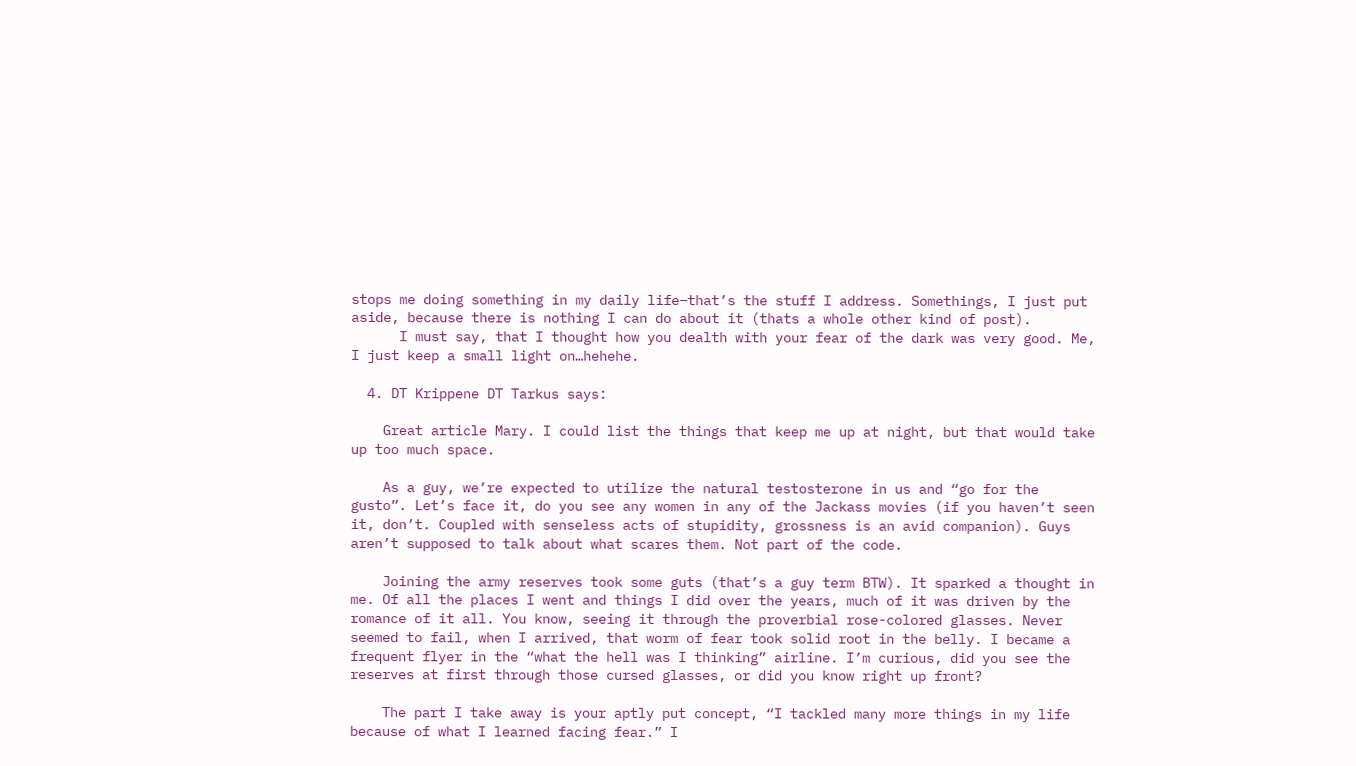stops me doing something in my daily life–that’s the stuff I address. Somethings, I just put aside, because there is nothing I can do about it (thats a whole other kind of post).
      I must say, that I thought how you dealth with your fear of the dark was very good. Me, I just keep a small light on…hehehe.

  4. DT Krippene DT Tarkus says:

    Great article Mary. I could list the things that keep me up at night, but that would take up too much space.

    As a guy, we’re expected to utilize the natural testosterone in us and “go for the gusto”. Let’s face it, do you see any women in any of the Jackass movies (if you haven’t seen it, don’t. Coupled with senseless acts of stupidity, grossness is an avid companion). Guys aren’t supposed to talk about what scares them. Not part of the code.

    Joining the army reserves took some guts (that’s a guy term BTW). It sparked a thought in me. Of all the places I went and things I did over the years, much of it was driven by the romance of it all. You know, seeing it through the proverbial rose-colored glasses. Never seemed to fail, when I arrived, that worm of fear took solid root in the belly. I became a frequent flyer in the “what the hell was I thinking” airline. I’m curious, did you see the reserves at first through those cursed glasses, or did you know right up front?

    The part I take away is your aptly put concept, “I tackled many more things in my life because of what I learned facing fear.” I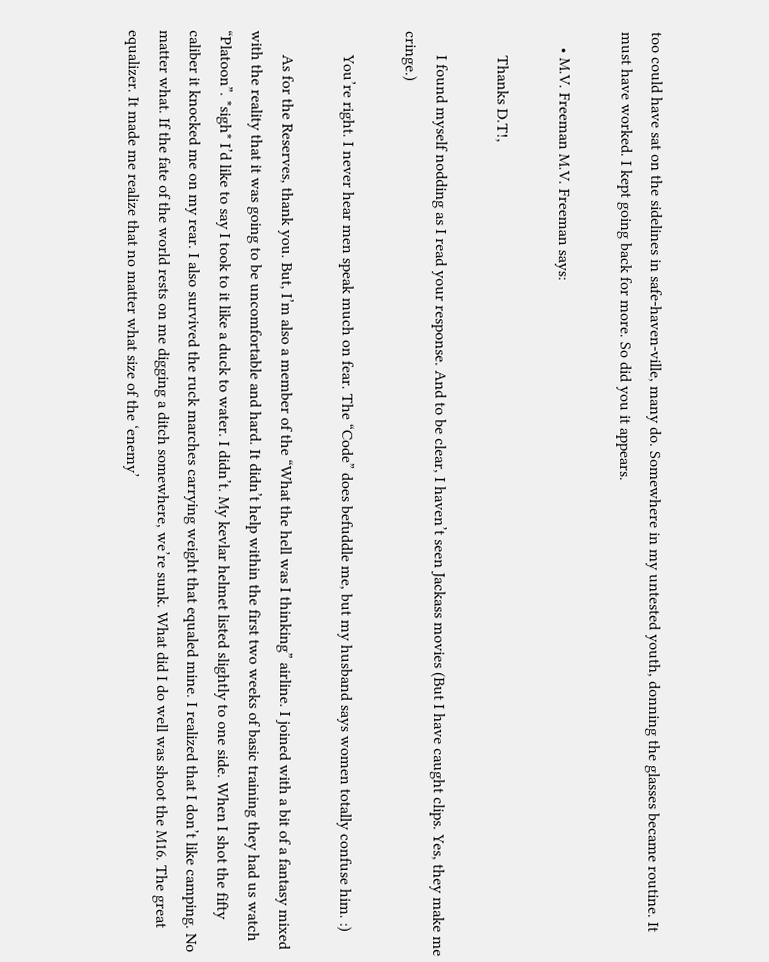too could have sat on the sidelines in safe-haven-ville, many do. Somewhere in my untested youth, donning the glasses became routine. It must have worked. I kept going back for more. So did you it appears.

    • M.V. Freeman M.V. Freeman says:

      Thanks D.T!,

      I found myself nodding as I read your response. And to be clear, I haven’t seen Jackass movies (But I have caught clips. Yes, they make me cringe.)

      You’re right. I never hear men speak much on fear. The “Code” does befuddle me, but my husband says women totally confuse him. :)

      As for the Reserves, thank you. But, I’m also a member of the “What the hell was I thinking” airline. I joined with a bit of a fantasy mixed with the reality that it was going to be uncomfortable and hard. It didn’t help within the first two weeks of basic training they had us watch “Platoon”. *sigh* I’d like to say I took to it like a duck to water. I didn’t. My kevlar helmet listed slightly to one side. When I shot the fifty caliber it knocked me on my rear. I also survived the ruck marches carrying weight that equaled mine. I realized that I don’t like camping. No matter what. If the fate of the world rests on me digging a ditch somewhere, we’re sunk. What did I do well was shoot the M16. The great equalizer. It made me realize that no matter what size of the ‘enemy’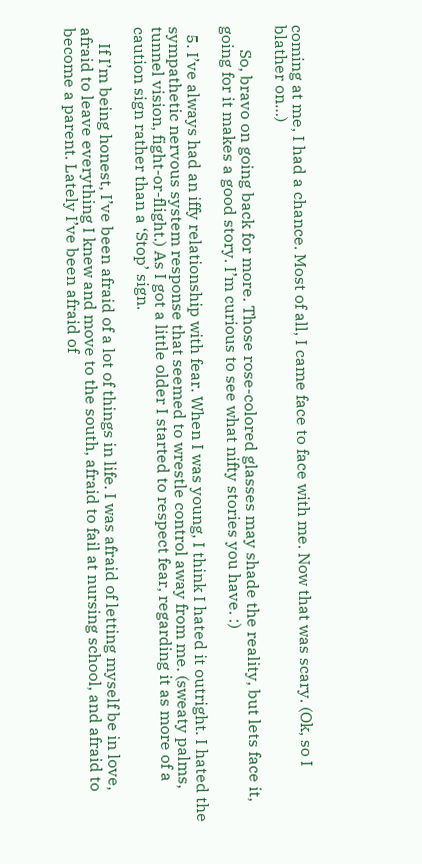coming at me, I had a chance. Most of all, I came face to face with me. Now that was scary. (Ok, so I blather on…)

      So, bravo on going back for more. Those rose-colored glasses may shade the reality, but lets face it, going for it makes a good story. I’m curious to see what nifty stories you have. :)

  5. I’ve always had an iffy relationship with fear. When I was young, I think I hated it outright. I hated the sympathetic nervous system response that seemed to wrestle control away from me. (sweaty palms, tunnel vision, fight-or-flight.) As I got a little older I started to respect fear, regarding it as more of a caution sign rather than a ‘Stop’ sign.

    If I’m being honest, I’ve been afraid of a lot of things in life. I was afraid of letting myself be in love, afraid to leave everything I knew and move to the south, afraid to fail at nursing school, and afraid to become a parent. Lately I’ve been afraid of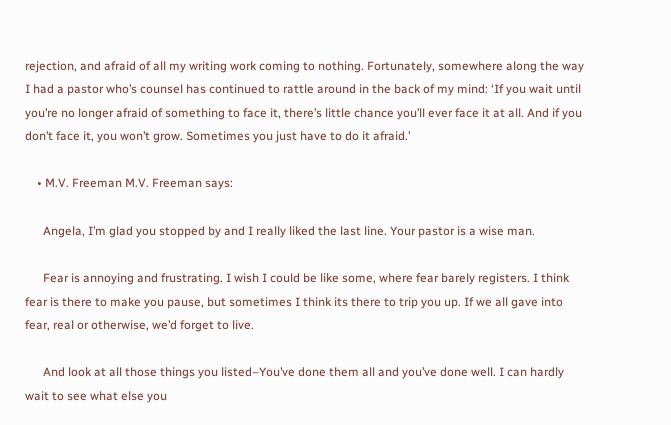rejection, and afraid of all my writing work coming to nothing. Fortunately, somewhere along the way I had a pastor who’s counsel has continued to rattle around in the back of my mind: ‘If you wait until you’re no longer afraid of something to face it, there’s little chance you’ll ever face it at all. And if you don’t face it, you won’t grow. Sometimes you just have to do it afraid.’

    • M.V. Freeman M.V. Freeman says:

      Angela, I’m glad you stopped by and I really liked the last line. Your pastor is a wise man.

      Fear is annoying and frustrating. I wish I could be like some, where fear barely registers. I think fear is there to make you pause, but sometimes I think its there to trip you up. If we all gave into fear, real or otherwise, we’d forget to live.

      And look at all those things you listed–You’ve done them all and you’ve done well. I can hardly wait to see what else you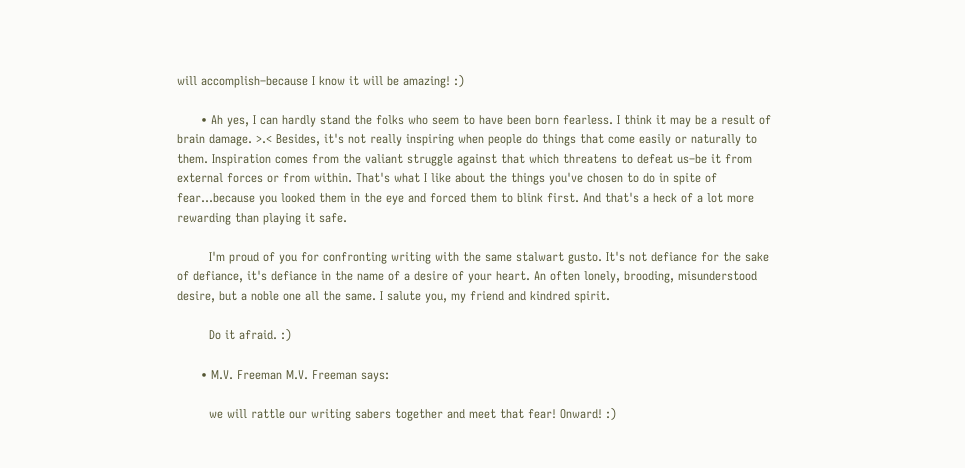will accomplish–because I know it will be amazing! :)

      • Ah yes, I can hardly stand the folks who seem to have been born fearless. I think it may be a result of brain damage. >.< Besides, it's not really inspiring when people do things that come easily or naturally to them. Inspiration comes from the valiant struggle against that which threatens to defeat us–be it from external forces or from within. That's what I like about the things you've chosen to do in spite of fear…because you looked them in the eye and forced them to blink first. And that's a heck of a lot more rewarding than playing it safe.

        I'm proud of you for confronting writing with the same stalwart gusto. It's not defiance for the sake of defiance, it's defiance in the name of a desire of your heart. An often lonely, brooding, misunderstood desire, but a noble one all the same. I salute you, my friend and kindred spirit.

        Do it afraid. :)

      • M.V. Freeman M.V. Freeman says:

        we will rattle our writing sabers together and meet that fear! Onward! :)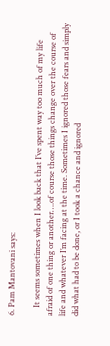6. Pam Mantovani says:

    It seems sometimes when I look back that I’ve spent way too much of my life afraid of one thing or another….of course those things change over the course of life and whatever I’m facing at the time. Sometimes I ignored those fears and simply did what had to be done, or I took a chance and ignored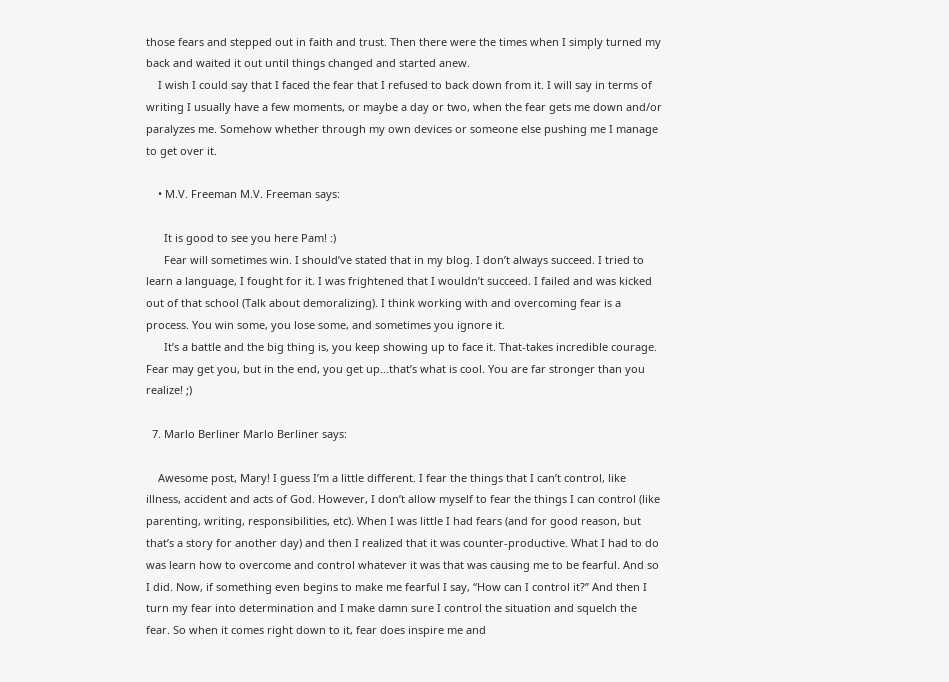those fears and stepped out in faith and trust. Then there were the times when I simply turned my back and waited it out until things changed and started anew.
    I wish I could say that I faced the fear that I refused to back down from it. I will say in terms of writing I usually have a few moments, or maybe a day or two, when the fear gets me down and/or paralyzes me. Somehow whether through my own devices or someone else pushing me I manage to get over it.

    • M.V. Freeman M.V. Freeman says:

      It is good to see you here Pam! :)
      Fear will sometimes win. I should’ve stated that in my blog. I don’t always succeed. I tried to learn a language, I fought for it. I was frightened that I wouldn’t succeed. I failed and was kicked out of that school (Talk about demoralizing). I think working with and overcoming fear is a process. You win some, you lose some, and sometimes you ignore it.
      It’s a battle and the big thing is, you keep showing up to face it. That-takes incredible courage. Fear may get you, but in the end, you get up…that’s what is cool. You are far stronger than you realize! ;)

  7. Marlo Berliner Marlo Berliner says:

    Awesome post, Mary! I guess I’m a little different. I fear the things that I can’t control, like illness, accident and acts of God. However, I don’t allow myself to fear the things I can control (like parenting, writing, responsibilities, etc). When I was little I had fears (and for good reason, but that’s a story for another day) and then I realized that it was counter-productive. What I had to do was learn how to overcome and control whatever it was that was causing me to be fearful. And so I did. Now, if something even begins to make me fearful I say, “How can I control it?” And then I turn my fear into determination and I make damn sure I control the situation and squelch the fear. So when it comes right down to it, fear does inspire me and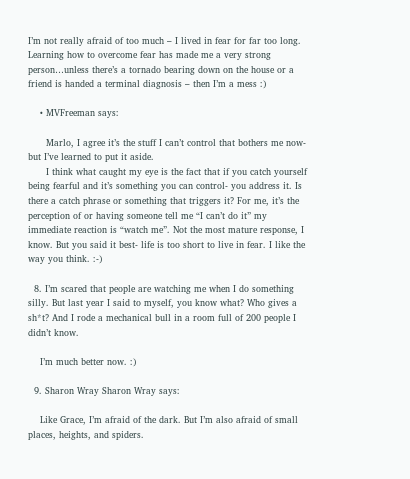I’m not really afraid of too much – I lived in fear for far too long. Learning how to overcome fear has made me a very strong person…unless there’s a tornado bearing down on the house or a friend is handed a terminal diagnosis – then I’m a mess :)

    • MVFreeman says:

      Marlo, I agree it’s the stuff I can’t control that bothers me now- but I’ve learned to put it aside.
      I think what caught my eye is the fact that if you catch yourself being fearful and it’s something you can control- you address it. Is there a catch phrase or something that triggers it? For me, it’s the perception of or having someone tell me “I can’t do it” my immediate reaction is “watch me”. Not the most mature response, I know. But you said it best- life is too short to live in fear. I like the way you think. :-)

  8. I’m scared that people are watching me when I do something silly. But last year I said to myself, you know what? Who gives a sh*t? And I rode a mechanical bull in a room full of 200 people I didn’t know.

    I’m much better now. :)

  9. Sharon Wray Sharon Wray says:

    Like Grace, I’m afraid of the dark. But I’m also afraid of small places, heights, and spiders.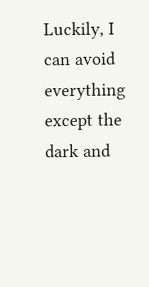Luckily, I can avoid everything except the dark and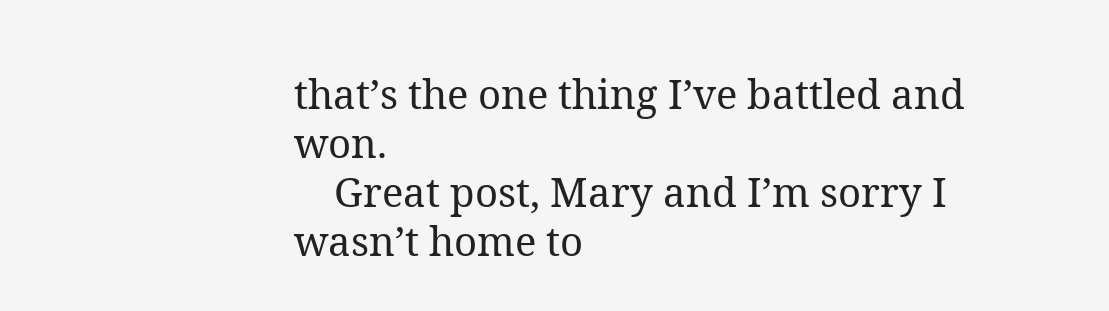that’s the one thing I’ve battled and won.
    Great post, Mary and I’m sorry I wasn’t home to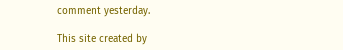comment yesterday.

This site created by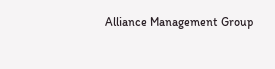Alliance Management Group